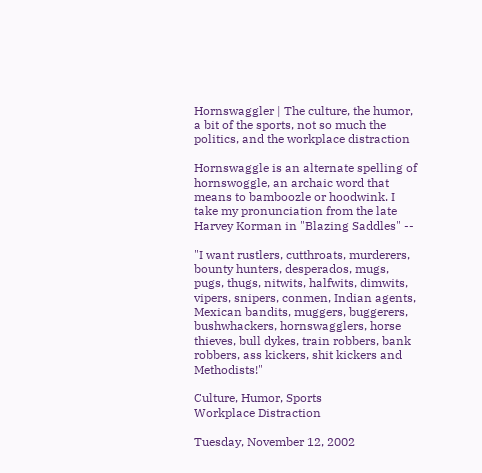Hornswaggler | The culture, the humor, a bit of the sports, not so much the politics, and the workplace distraction

Hornswaggle is an alternate spelling of hornswoggle, an archaic word that means to bamboozle or hoodwink. I take my pronunciation from the late Harvey Korman in "Blazing Saddles" --

"I want rustlers, cutthroats, murderers, bounty hunters, desperados, mugs, pugs, thugs, nitwits, halfwits, dimwits, vipers, snipers, conmen, Indian agents, Mexican bandits, muggers, buggerers, bushwhackers, hornswagglers, horse thieves, bull dykes, train robbers, bank robbers, ass kickers, shit kickers and Methodists!"

Culture, Humor, Sports
Workplace Distraction

Tuesday, November 12, 2002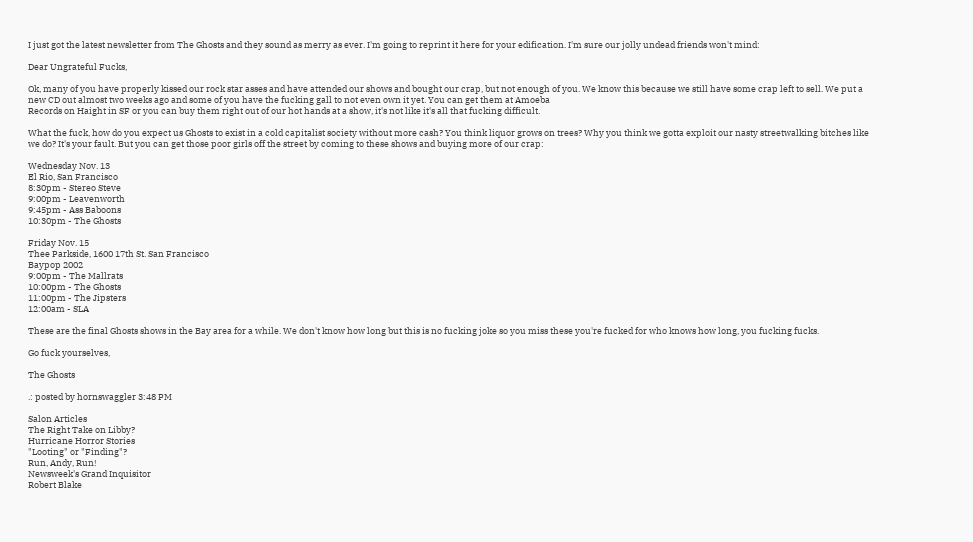I just got the latest newsletter from The Ghosts and they sound as merry as ever. I'm going to reprint it here for your edification. I'm sure our jolly undead friends won't mind:

Dear Ungrateful Fucks,

Ok, many of you have properly kissed our rock star asses and have attended our shows and bought our crap, but not enough of you. We know this because we still have some crap left to sell. We put a new CD out almost two weeks ago and some of you have the fucking gall to not even own it yet. You can get them at Amoeba
Records on Haight in SF or you can buy them right out of our hot hands at a show, it's not like it's all that fucking difficult.

What the fuck, how do you expect us Ghosts to exist in a cold capitalist society without more cash? You think liquor grows on trees? Why you think we gotta exploit our nasty streetwalking bitches like we do? It's your fault. But you can get those poor girls off the street by coming to these shows and buying more of our crap:

Wednesday Nov. 13
El Rio, San Francisco
8:30pm - Stereo Steve
9:00pm - Leavenworth
9:45pm - Ass Baboons
10:30pm - The Ghosts

Friday Nov. 15
Thee Parkside, 1600 17th St. San Francisco
Baypop 2002
9:00pm - The Mallrats
10:00pm - The Ghosts
11:00pm - The Jipsters
12:00am - SLA

These are the final Ghosts shows in the Bay area for a while. We don't know how long but this is no fucking joke so you miss these you're fucked for who knows how long, you fucking fucks.

Go fuck yourselves,

The Ghosts

.: posted by hornswaggler 3:48 PM

Salon Articles
The Right Take on Libby?
Hurricane Horror Stories
"Looting" or "Finding"?
Run, Andy, Run!
Newsweek's Grand Inquisitor
Robert Blake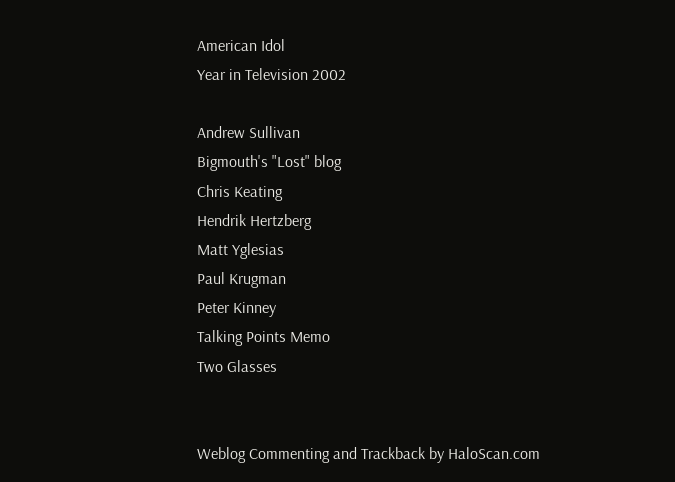American Idol
Year in Television 2002

Andrew Sullivan
Bigmouth's "Lost" blog
Chris Keating
Hendrik Hertzberg
Matt Yglesias
Paul Krugman
Peter Kinney
Talking Points Memo
Two Glasses


Weblog Commenting and Trackback by HaloScan.com